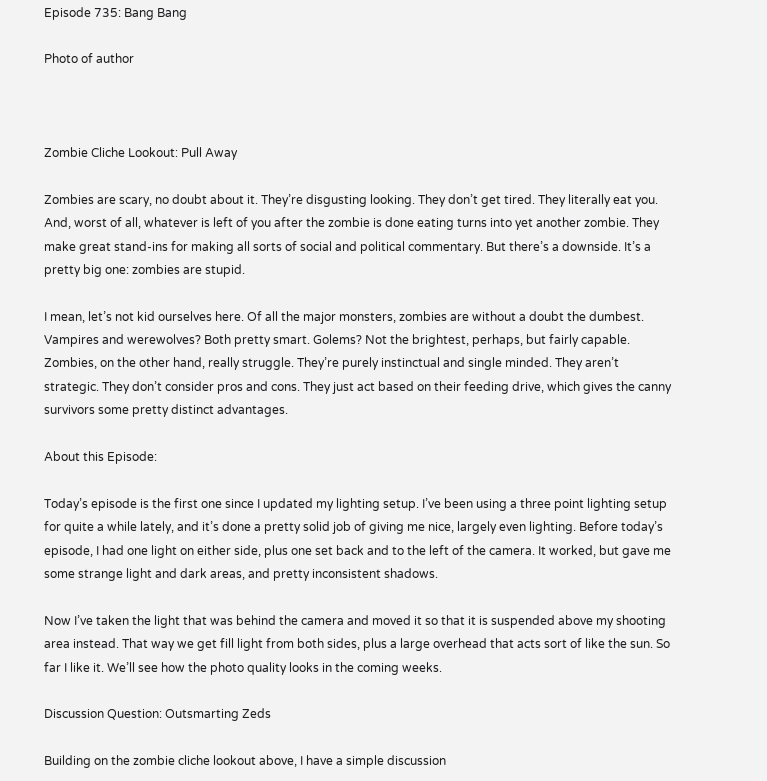Episode 735: Bang Bang

Photo of author



Zombie Cliche Lookout: Pull Away

Zombies are scary, no doubt about it. They’re disgusting looking. They don’t get tired. They literally eat you. And, worst of all, whatever is left of you after the zombie is done eating turns into yet another zombie. They make great stand-ins for making all sorts of social and political commentary. But there’s a downside. It’s a pretty big one: zombies are stupid.

I mean, let’s not kid ourselves here. Of all the major monsters, zombies are without a doubt the dumbest. Vampires and werewolves? Both pretty smart. Golems? Not the brightest, perhaps, but fairly capable. Zombies, on the other hand, really struggle. They’re purely instinctual and single minded. They aren’t strategic. They don’t consider pros and cons. They just act based on their feeding drive, which gives the canny survivors some pretty distinct advantages.

About this Episode:

Today’s episode is the first one since I updated my lighting setup. I’ve been using a three point lighting setup for quite a while lately, and it’s done a pretty solid job of giving me nice, largely even lighting. Before today’s episode, I had one light on either side, plus one set back and to the left of the camera. It worked, but gave me some strange light and dark areas, and pretty inconsistent shadows.

Now I’ve taken the light that was behind the camera and moved it so that it is suspended above my shooting area instead. That way we get fill light from both sides, plus a large overhead that acts sort of like the sun. So far I like it. We’ll see how the photo quality looks in the coming weeks.

Discussion Question: Outsmarting Zeds

Building on the zombie cliche lookout above, I have a simple discussion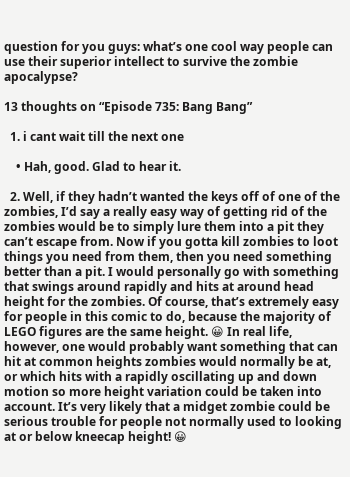question for you guys: what’s one cool way people can use their superior intellect to survive the zombie apocalypse?

13 thoughts on “Episode 735: Bang Bang”

  1. i cant wait till the next one

    • Hah, good. Glad to hear it.

  2. Well, if they hadn’t wanted the keys off of one of the zombies, I’d say a really easy way of getting rid of the zombies would be to simply lure them into a pit they can’t escape from. Now if you gotta kill zombies to loot things you need from them, then you need something better than a pit. I would personally go with something that swings around rapidly and hits at around head height for the zombies. Of course, that’s extremely easy for people in this comic to do, because the majority of LEGO figures are the same height. 😀 In real life, however, one would probably want something that can hit at common heights zombies would normally be at, or which hits with a rapidly oscillating up and down motion so more height variation could be taken into account. It’s very likely that a midget zombie could be serious trouble for people not normally used to looking at or below kneecap height! 😀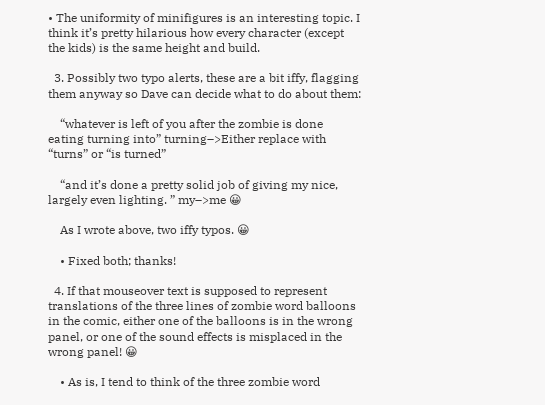• The uniformity of minifigures is an interesting topic. I think it’s pretty hilarious how every character (except the kids) is the same height and build.

  3. Possibly two typo alerts, these are a bit iffy, flagging them anyway so Dave can decide what to do about them:

    “whatever is left of you after the zombie is done eating turning into” turning–>Either replace with “turns” or “is turned”

    “and it’s done a pretty solid job of giving my nice, largely even lighting. ” my–>me 😀

    As I wrote above, two iffy typos. 😀

    • Fixed both; thanks!

  4. If that mouseover text is supposed to represent translations of the three lines of zombie word balloons in the comic, either one of the balloons is in the wrong panel, or one of the sound effects is misplaced in the wrong panel! 😀

    • As is, I tend to think of the three zombie word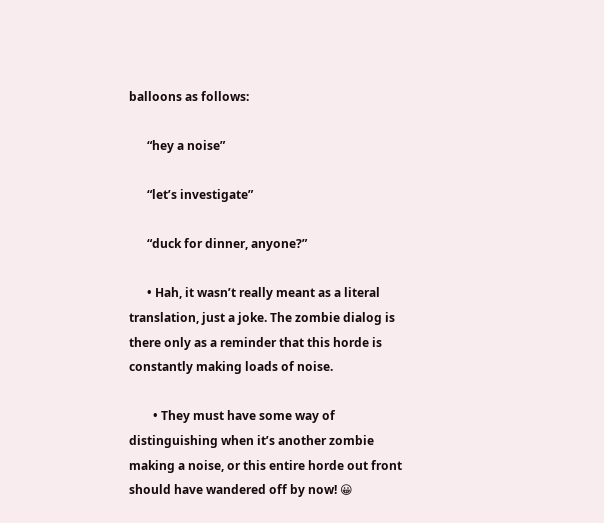balloons as follows:

      “hey a noise”

      “let’s investigate”

      “duck for dinner, anyone?”

      • Hah, it wasn’t really meant as a literal translation, just a joke. The zombie dialog is there only as a reminder that this horde is constantly making loads of noise.

        • They must have some way of distinguishing when it’s another zombie making a noise, or this entire horde out front should have wandered off by now! 😀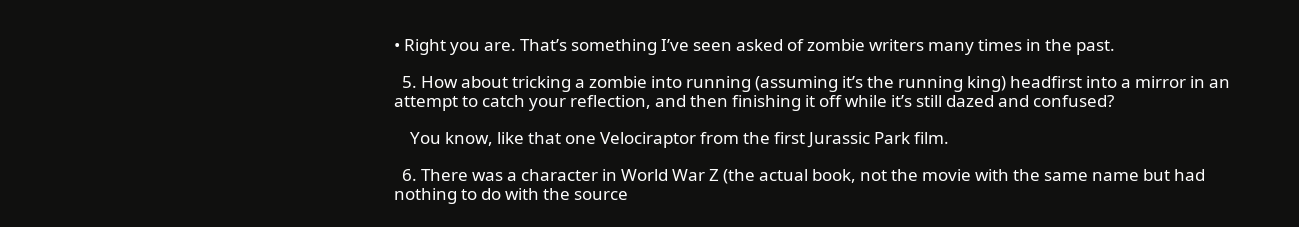• Right you are. That’s something I’ve seen asked of zombie writers many times in the past.

  5. How about tricking a zombie into running (assuming it’s the running king) headfirst into a mirror in an attempt to catch your reflection, and then finishing it off while it’s still dazed and confused?

    You know, like that one Velociraptor from the first Jurassic Park film.

  6. There was a character in World War Z (the actual book, not the movie with the same name but had nothing to do with the source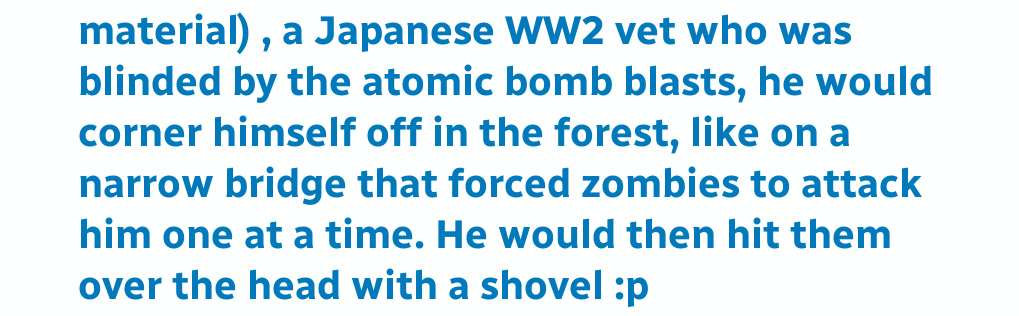material) , a Japanese WW2 vet who was blinded by the atomic bomb blasts, he would corner himself off in the forest, like on a narrow bridge that forced zombies to attack him one at a time. He would then hit them over the head with a shovel :p